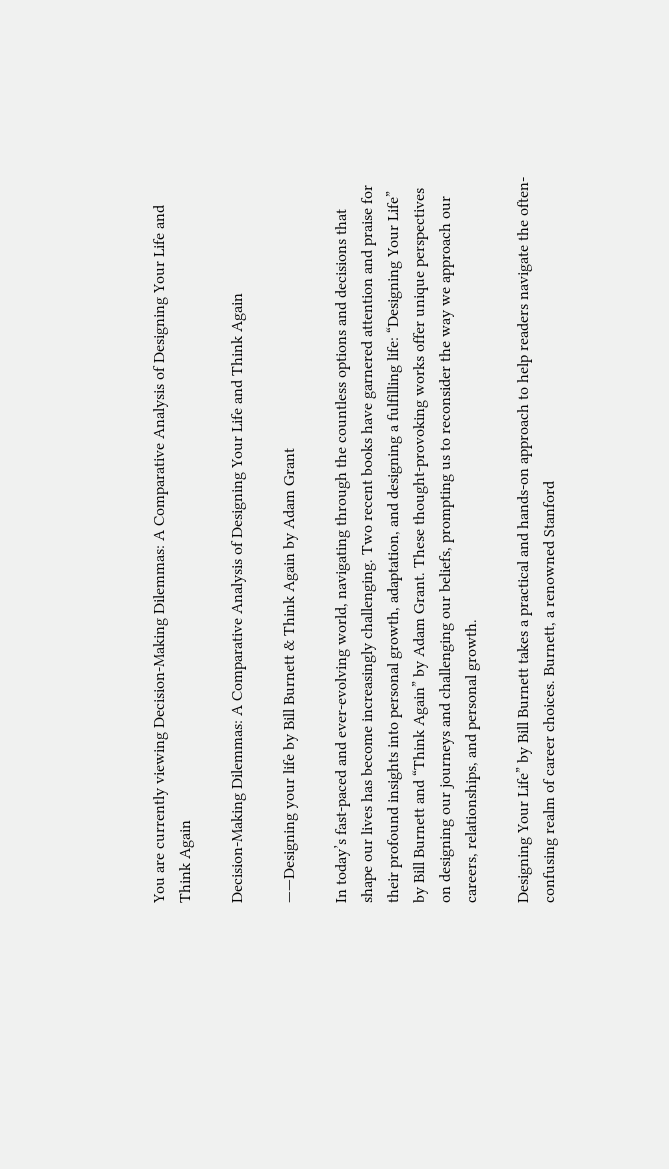You are currently viewing Decision-Making Dilemmas: A Comparative Analysis of Designing Your Life and Think Again

Decision-Making Dilemmas: A Comparative Analysis of Designing Your Life and Think Again

——Designing your life by Bill Burnett & Think Again by Adam Grant

In today’s fast-paced and ever-evolving world, navigating through the countless options and decisions that shape our lives has become increasingly challenging. Two recent books have garnered attention and praise for their profound insights into personal growth, adaptation, and designing a fulfilling life: “Designing Your Life” by Bill Burnett and “Think Again” by Adam Grant. These thought-provoking works offer unique perspectives on designing our journeys and challenging our beliefs, prompting us to reconsider the way we approach our careers, relationships, and personal growth.

Designing Your Life” by Bill Burnett takes a practical and hands-on approach to help readers navigate the often-confusing realm of career choices. Burnett, a renowned Stanford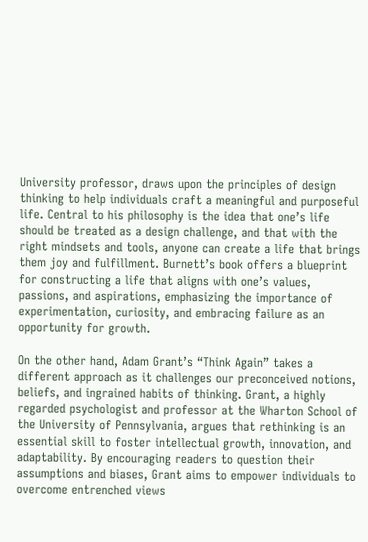University professor, draws upon the principles of design thinking to help individuals craft a meaningful and purposeful life. Central to his philosophy is the idea that one’s life should be treated as a design challenge, and that with the right mindsets and tools, anyone can create a life that brings them joy and fulfillment. Burnett’s book offers a blueprint for constructing a life that aligns with one’s values, passions, and aspirations, emphasizing the importance of experimentation, curiosity, and embracing failure as an opportunity for growth.

On the other hand, Adam Grant’s “Think Again” takes a different approach as it challenges our preconceived notions, beliefs, and ingrained habits of thinking. Grant, a highly regarded psychologist and professor at the Wharton School of the University of Pennsylvania, argues that rethinking is an essential skill to foster intellectual growth, innovation, and adaptability. By encouraging readers to question their assumptions and biases, Grant aims to empower individuals to overcome entrenched views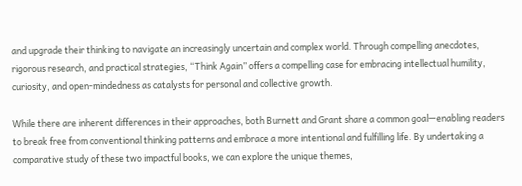and upgrade their thinking to navigate an increasingly uncertain and complex world. Through compelling anecdotes, rigorous research, and practical strategies, “Think Again” offers a compelling case for embracing intellectual humility, curiosity, and open-mindedness as catalysts for personal and collective growth.

While there are inherent differences in their approaches, both Burnett and Grant share a common goal—enabling readers to break free from conventional thinking patterns and embrace a more intentional and fulfilling life. By undertaking a comparative study of these two impactful books, we can explore the unique themes,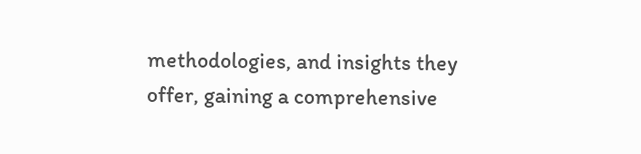methodologies, and insights they offer, gaining a comprehensive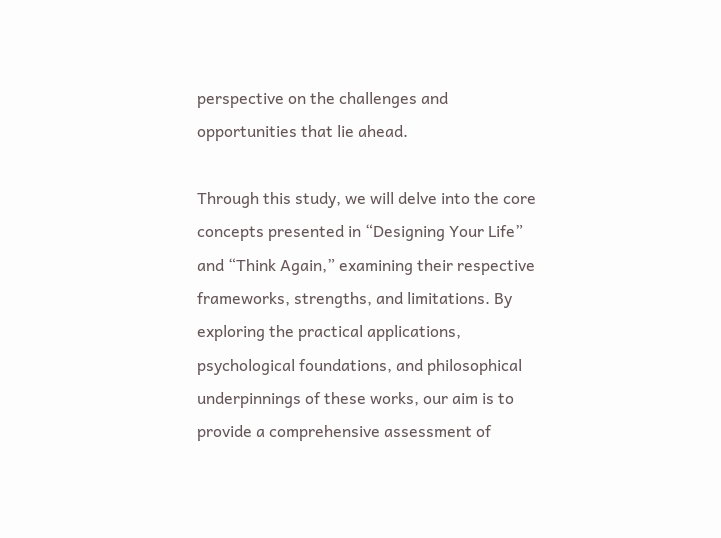perspective on the challenges and opportunities that lie ahead.

Through this study, we will delve into the core concepts presented in “Designing Your Life” and “Think Again,” examining their respective frameworks, strengths, and limitations. By exploring the practical applications, psychological foundations, and philosophical underpinnings of these works, our aim is to provide a comprehensive assessment of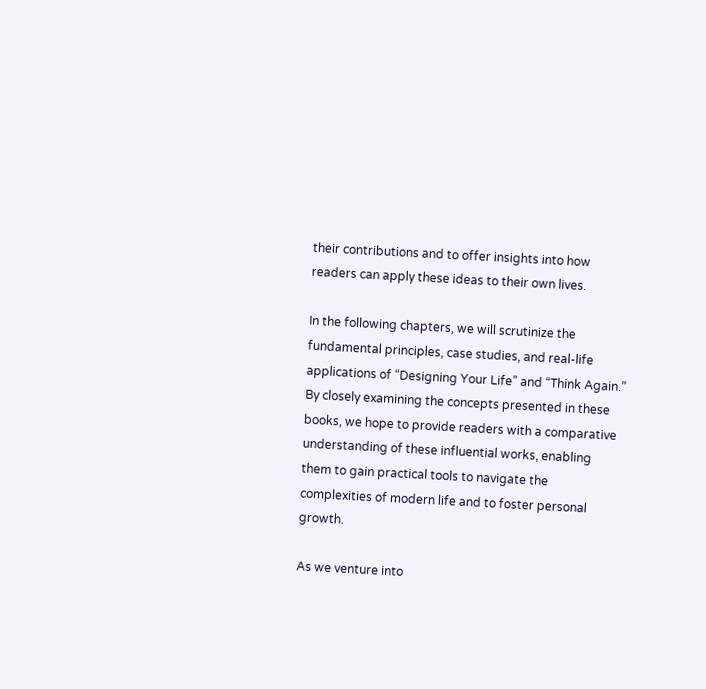their contributions and to offer insights into how readers can apply these ideas to their own lives.

In the following chapters, we will scrutinize the fundamental principles, case studies, and real-life applications of “Designing Your Life” and “Think Again.” By closely examining the concepts presented in these books, we hope to provide readers with a comparative understanding of these influential works, enabling them to gain practical tools to navigate the complexities of modern life and to foster personal growth.

As we venture into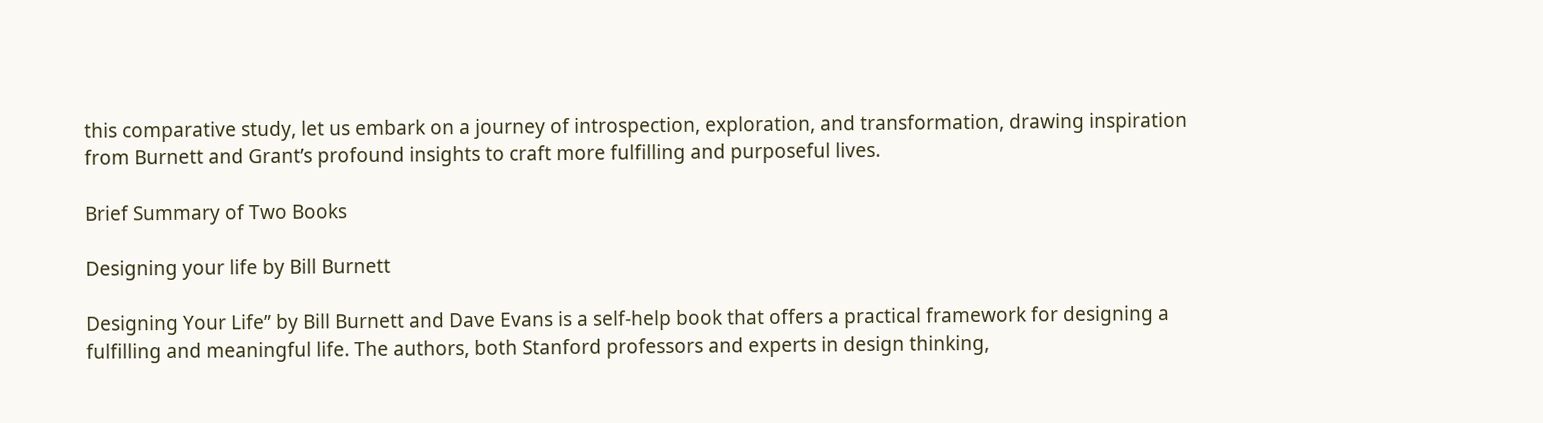this comparative study, let us embark on a journey of introspection, exploration, and transformation, drawing inspiration from Burnett and Grant’s profound insights to craft more fulfilling and purposeful lives.

Brief Summary of Two Books

Designing your life by Bill Burnett

Designing Your Life” by Bill Burnett and Dave Evans is a self-help book that offers a practical framework for designing a fulfilling and meaningful life. The authors, both Stanford professors and experts in design thinking,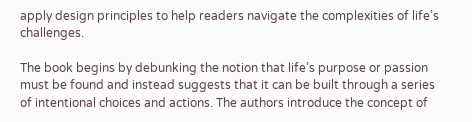apply design principles to help readers navigate the complexities of life’s challenges.

The book begins by debunking the notion that life’s purpose or passion must be found and instead suggests that it can be built through a series of intentional choices and actions. The authors introduce the concept of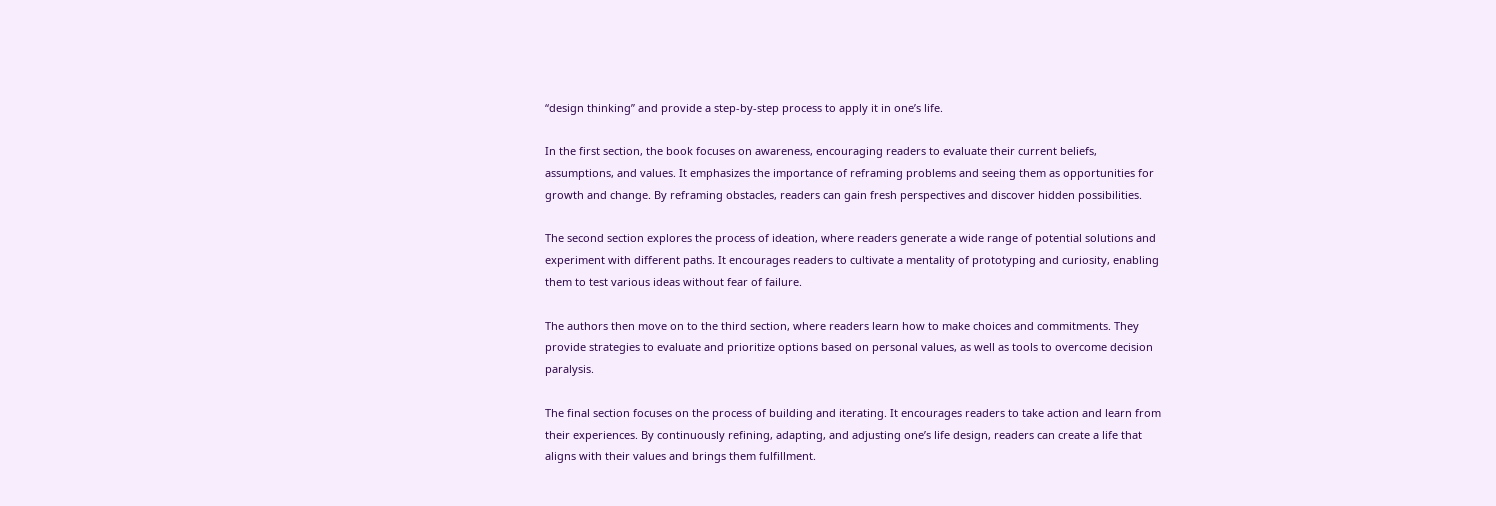“design thinking” and provide a step-by-step process to apply it in one’s life.

In the first section, the book focuses on awareness, encouraging readers to evaluate their current beliefs, assumptions, and values. It emphasizes the importance of reframing problems and seeing them as opportunities for growth and change. By reframing obstacles, readers can gain fresh perspectives and discover hidden possibilities.

The second section explores the process of ideation, where readers generate a wide range of potential solutions and experiment with different paths. It encourages readers to cultivate a mentality of prototyping and curiosity, enabling them to test various ideas without fear of failure.

The authors then move on to the third section, where readers learn how to make choices and commitments. They provide strategies to evaluate and prioritize options based on personal values, as well as tools to overcome decision paralysis.

The final section focuses on the process of building and iterating. It encourages readers to take action and learn from their experiences. By continuously refining, adapting, and adjusting one’s life design, readers can create a life that aligns with their values and brings them fulfillment.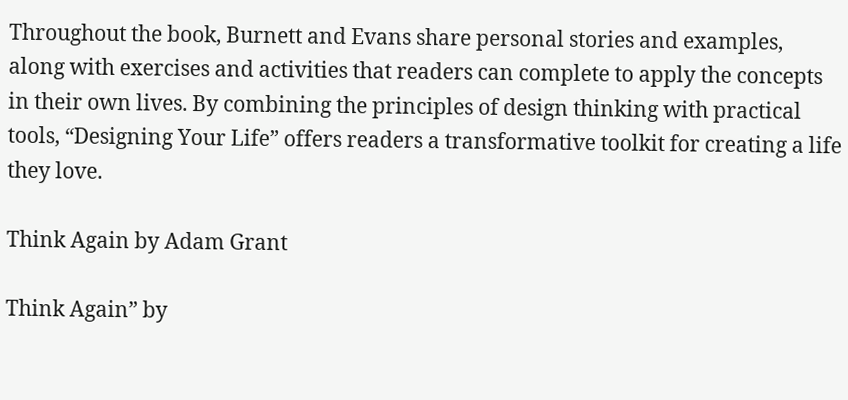Throughout the book, Burnett and Evans share personal stories and examples, along with exercises and activities that readers can complete to apply the concepts in their own lives. By combining the principles of design thinking with practical tools, “Designing Your Life” offers readers a transformative toolkit for creating a life they love.

Think Again by Adam Grant

Think Again” by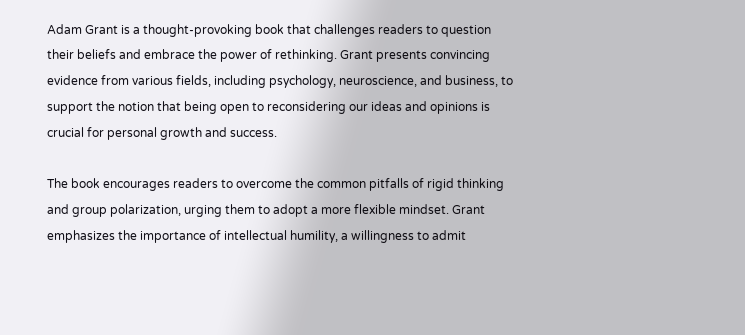Adam Grant is a thought-provoking book that challenges readers to question their beliefs and embrace the power of rethinking. Grant presents convincing evidence from various fields, including psychology, neuroscience, and business, to support the notion that being open to reconsidering our ideas and opinions is crucial for personal growth and success.

The book encourages readers to overcome the common pitfalls of rigid thinking and group polarization, urging them to adopt a more flexible mindset. Grant emphasizes the importance of intellectual humility, a willingness to admit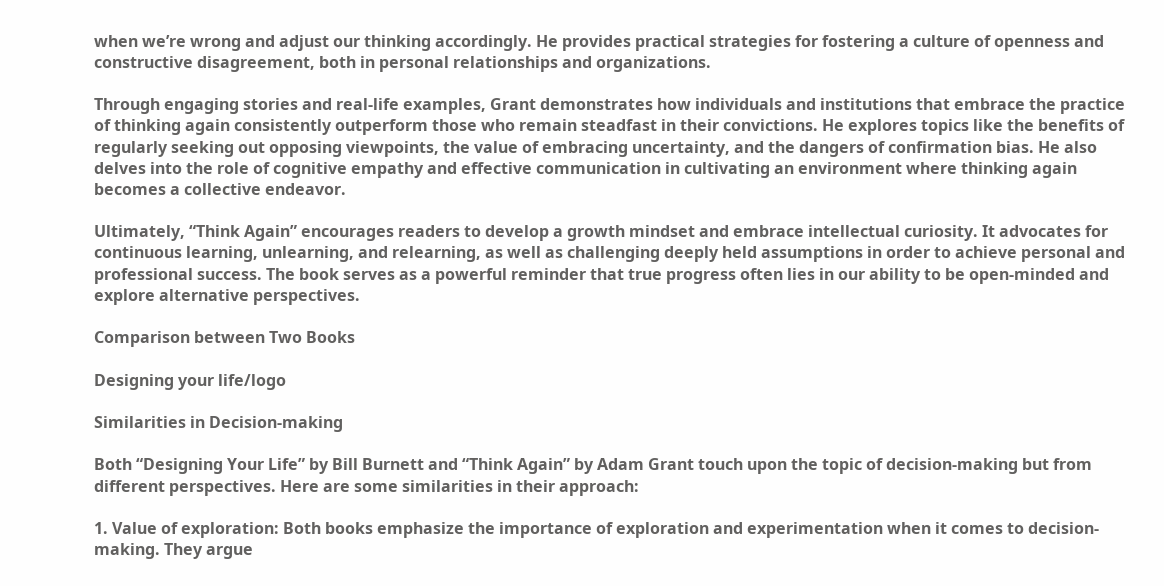when we’re wrong and adjust our thinking accordingly. He provides practical strategies for fostering a culture of openness and constructive disagreement, both in personal relationships and organizations.

Through engaging stories and real-life examples, Grant demonstrates how individuals and institutions that embrace the practice of thinking again consistently outperform those who remain steadfast in their convictions. He explores topics like the benefits of regularly seeking out opposing viewpoints, the value of embracing uncertainty, and the dangers of confirmation bias. He also delves into the role of cognitive empathy and effective communication in cultivating an environment where thinking again becomes a collective endeavor.

Ultimately, “Think Again” encourages readers to develop a growth mindset and embrace intellectual curiosity. It advocates for continuous learning, unlearning, and relearning, as well as challenging deeply held assumptions in order to achieve personal and professional success. The book serves as a powerful reminder that true progress often lies in our ability to be open-minded and explore alternative perspectives.

Comparison between Two Books

Designing your life/logo

Similarities in Decision-making

Both “Designing Your Life” by Bill Burnett and “Think Again” by Adam Grant touch upon the topic of decision-making but from different perspectives. Here are some similarities in their approach:

1. Value of exploration: Both books emphasize the importance of exploration and experimentation when it comes to decision-making. They argue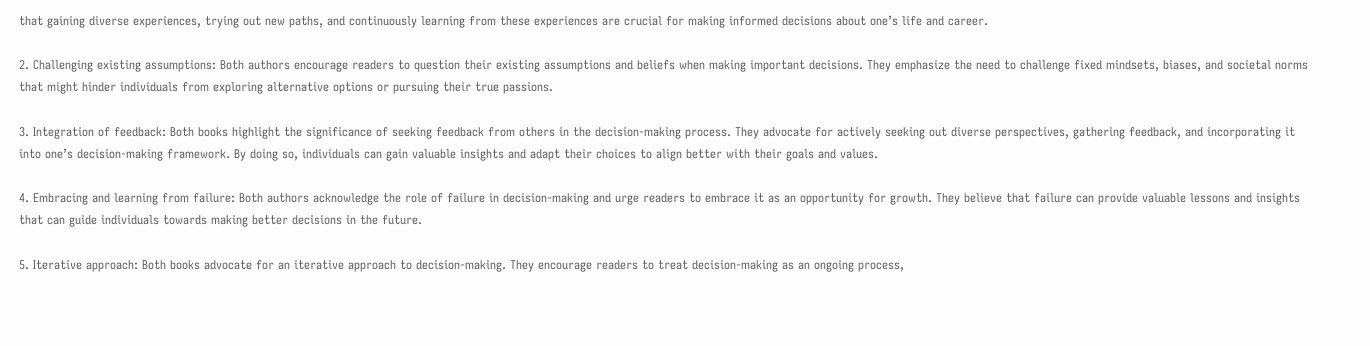that gaining diverse experiences, trying out new paths, and continuously learning from these experiences are crucial for making informed decisions about one’s life and career.

2. Challenging existing assumptions: Both authors encourage readers to question their existing assumptions and beliefs when making important decisions. They emphasize the need to challenge fixed mindsets, biases, and societal norms that might hinder individuals from exploring alternative options or pursuing their true passions.

3. Integration of feedback: Both books highlight the significance of seeking feedback from others in the decision-making process. They advocate for actively seeking out diverse perspectives, gathering feedback, and incorporating it into one’s decision-making framework. By doing so, individuals can gain valuable insights and adapt their choices to align better with their goals and values.

4. Embracing and learning from failure: Both authors acknowledge the role of failure in decision-making and urge readers to embrace it as an opportunity for growth. They believe that failure can provide valuable lessons and insights that can guide individuals towards making better decisions in the future.

5. Iterative approach: Both books advocate for an iterative approach to decision-making. They encourage readers to treat decision-making as an ongoing process,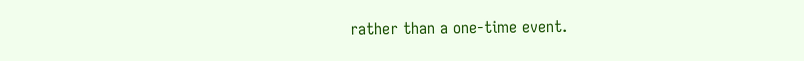rather than a one-time event.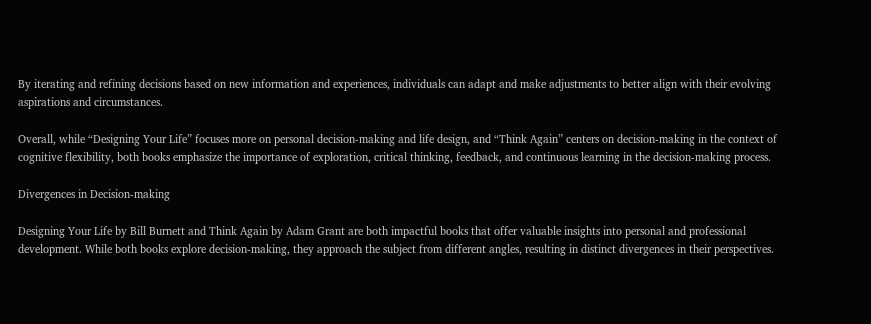By iterating and refining decisions based on new information and experiences, individuals can adapt and make adjustments to better align with their evolving aspirations and circumstances.

Overall, while “Designing Your Life” focuses more on personal decision-making and life design, and “Think Again” centers on decision-making in the context of cognitive flexibility, both books emphasize the importance of exploration, critical thinking, feedback, and continuous learning in the decision-making process.

Divergences in Decision-making

Designing Your Life by Bill Burnett and Think Again by Adam Grant are both impactful books that offer valuable insights into personal and professional development. While both books explore decision-making, they approach the subject from different angles, resulting in distinct divergences in their perspectives.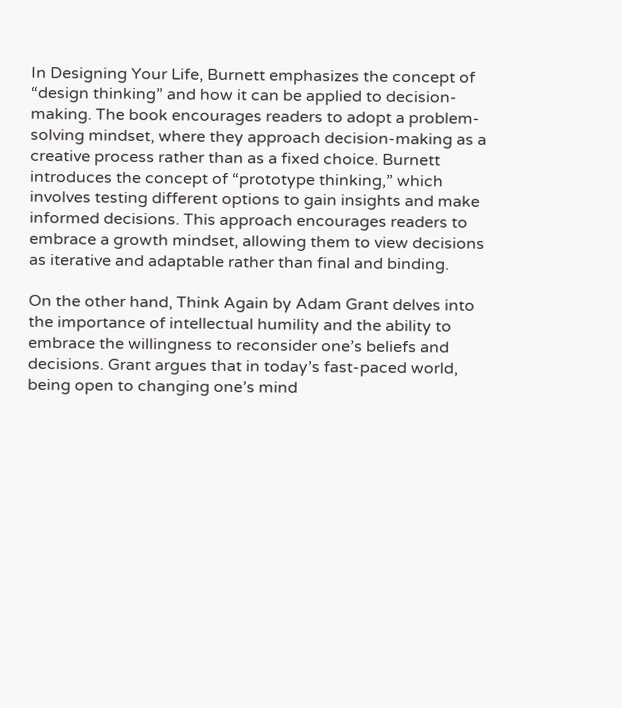In Designing Your Life, Burnett emphasizes the concept of “design thinking” and how it can be applied to decision-making. The book encourages readers to adopt a problem-solving mindset, where they approach decision-making as a creative process rather than as a fixed choice. Burnett introduces the concept of “prototype thinking,” which involves testing different options to gain insights and make informed decisions. This approach encourages readers to embrace a growth mindset, allowing them to view decisions as iterative and adaptable rather than final and binding.

On the other hand, Think Again by Adam Grant delves into the importance of intellectual humility and the ability to embrace the willingness to reconsider one’s beliefs and decisions. Grant argues that in today’s fast-paced world, being open to changing one’s mind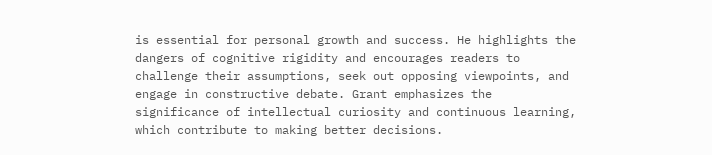is essential for personal growth and success. He highlights the dangers of cognitive rigidity and encourages readers to challenge their assumptions, seek out opposing viewpoints, and engage in constructive debate. Grant emphasizes the significance of intellectual curiosity and continuous learning, which contribute to making better decisions.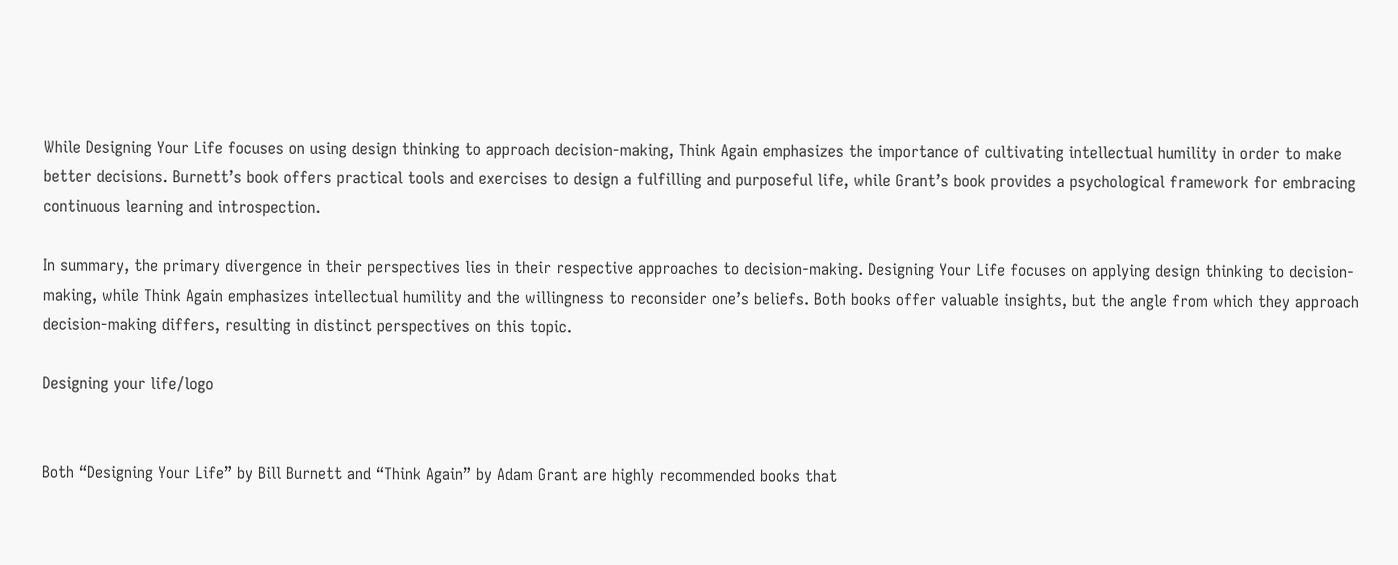While Designing Your Life focuses on using design thinking to approach decision-making, Think Again emphasizes the importance of cultivating intellectual humility in order to make better decisions. Burnett’s book offers practical tools and exercises to design a fulfilling and purposeful life, while Grant’s book provides a psychological framework for embracing continuous learning and introspection.

In summary, the primary divergence in their perspectives lies in their respective approaches to decision-making. Designing Your Life focuses on applying design thinking to decision-making, while Think Again emphasizes intellectual humility and the willingness to reconsider one’s beliefs. Both books offer valuable insights, but the angle from which they approach decision-making differs, resulting in distinct perspectives on this topic.

Designing your life/logo


Both “Designing Your Life” by Bill Burnett and “Think Again” by Adam Grant are highly recommended books that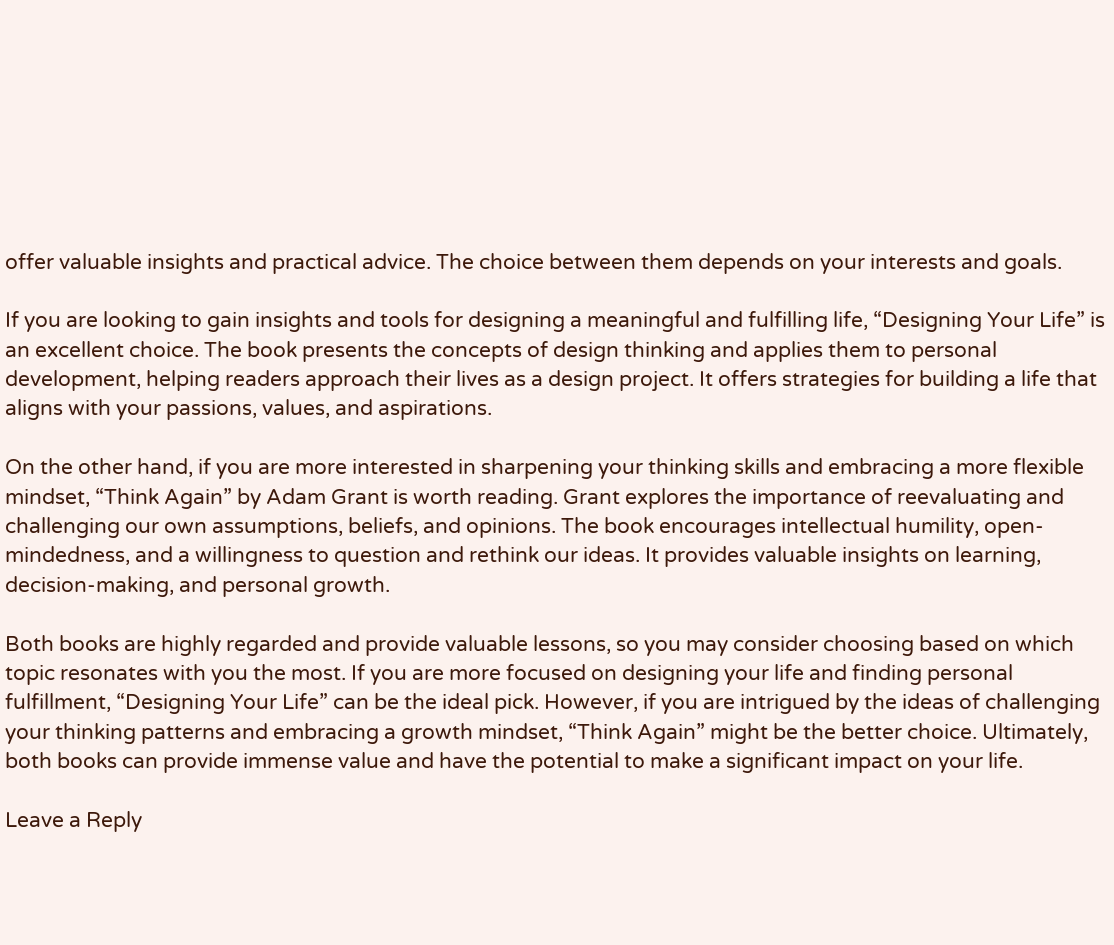offer valuable insights and practical advice. The choice between them depends on your interests and goals.

If you are looking to gain insights and tools for designing a meaningful and fulfilling life, “Designing Your Life” is an excellent choice. The book presents the concepts of design thinking and applies them to personal development, helping readers approach their lives as a design project. It offers strategies for building a life that aligns with your passions, values, and aspirations.

On the other hand, if you are more interested in sharpening your thinking skills and embracing a more flexible mindset, “Think Again” by Adam Grant is worth reading. Grant explores the importance of reevaluating and challenging our own assumptions, beliefs, and opinions. The book encourages intellectual humility, open-mindedness, and a willingness to question and rethink our ideas. It provides valuable insights on learning, decision-making, and personal growth.

Both books are highly regarded and provide valuable lessons, so you may consider choosing based on which topic resonates with you the most. If you are more focused on designing your life and finding personal fulfillment, “Designing Your Life” can be the ideal pick. However, if you are intrigued by the ideas of challenging your thinking patterns and embracing a growth mindset, “Think Again” might be the better choice. Ultimately, both books can provide immense value and have the potential to make a significant impact on your life.

Leave a Reply